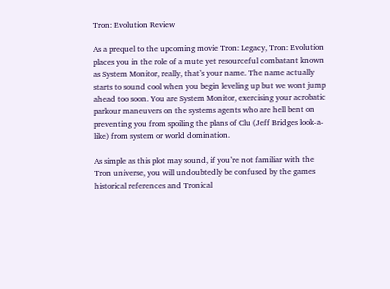Tron: Evolution Review

As a prequel to the upcoming movie Tron: Legacy, Tron: Evolution places you in the role of a mute yet resourceful combatant known as System Monitor, really, that’s your name. The name actually starts to sound cool when you begin leveling up but we wont jump ahead too soon. You are System Monitor, exercising your acrobatic parkour maneuvers on the systems agents who are hell bent on preventing you from spoiling the plans of Clu (Jeff Bridges look-a-like) from system or world domination.

As simple as this plot may sound, if you’re not familiar with the Tron universe, you will undoubtedly be confused by the games historical references and Tronical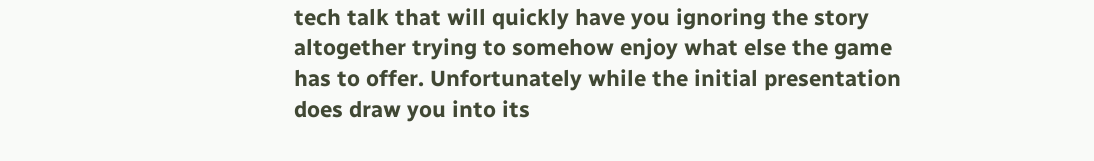tech talk that will quickly have you ignoring the story altogether trying to somehow enjoy what else the game has to offer. Unfortunately while the initial presentation does draw you into its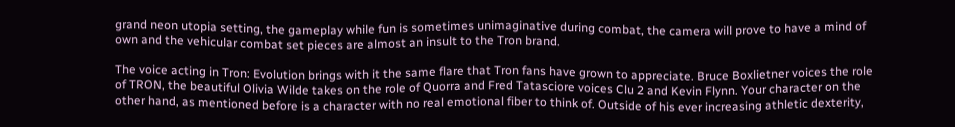grand neon utopia setting, the gameplay while fun is sometimes unimaginative during combat, the camera will prove to have a mind of own and the vehicular combat set pieces are almost an insult to the Tron brand.

The voice acting in Tron: Evolution brings with it the same flare that Tron fans have grown to appreciate. Bruce Boxlietner voices the role of TRON, the beautiful Olivia Wilde takes on the role of Quorra and Fred Tatasciore voices Clu 2 and Kevin Flynn. Your character on the other hand, as mentioned before is a character with no real emotional fiber to think of. Outside of his ever increasing athletic dexterity,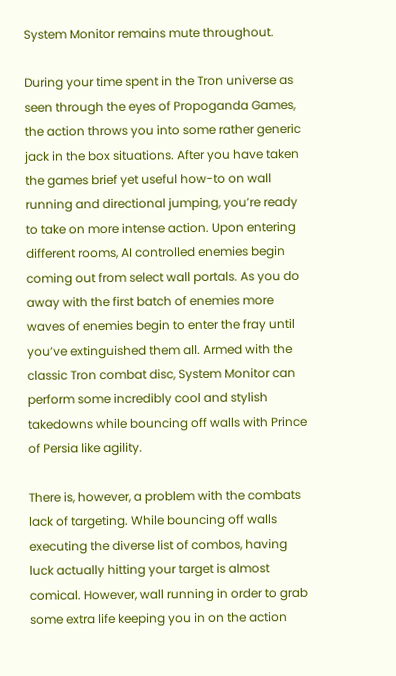System Monitor remains mute throughout.

During your time spent in the Tron universe as seen through the eyes of Propoganda Games, the action throws you into some rather generic jack in the box situations. After you have taken the games brief yet useful how-to on wall running and directional jumping, you’re ready to take on more intense action. Upon entering different rooms, AI controlled enemies begin coming out from select wall portals. As you do away with the first batch of enemies more waves of enemies begin to enter the fray until you’ve extinguished them all. Armed with the classic Tron combat disc, System Monitor can perform some incredibly cool and stylish takedowns while bouncing off walls with Prince of Persia like agility.

There is, however, a problem with the combats lack of targeting. While bouncing off walls executing the diverse list of combos, having luck actually hitting your target is almost comical. However, wall running in order to grab some extra life keeping you in on the action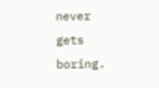never gets boring.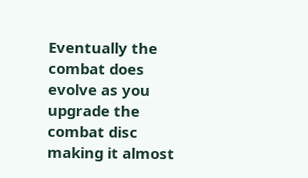Eventually the combat does evolve as you upgrade the combat disc making it almost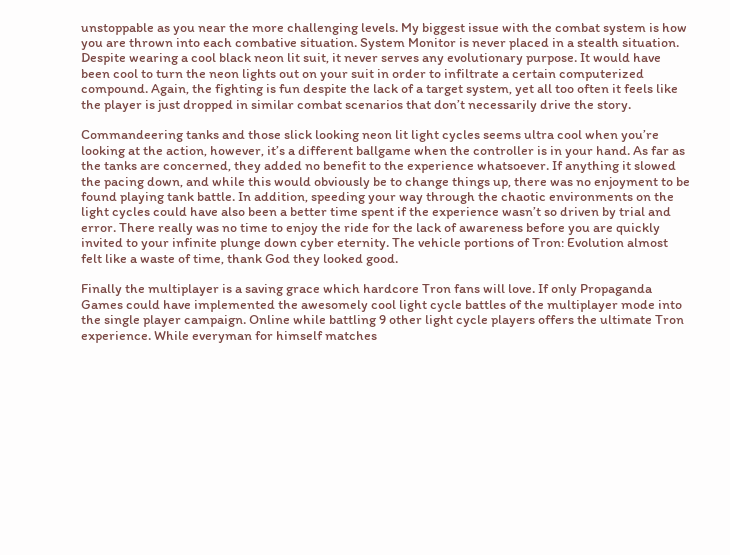unstoppable as you near the more challenging levels. My biggest issue with the combat system is how you are thrown into each combative situation. System Monitor is never placed in a stealth situation. Despite wearing a cool black neon lit suit, it never serves any evolutionary purpose. It would have been cool to turn the neon lights out on your suit in order to infiltrate a certain computerized compound. Again, the fighting is fun despite the lack of a target system, yet all too often it feels like the player is just dropped in similar combat scenarios that don’t necessarily drive the story.

Commandeering tanks and those slick looking neon lit light cycles seems ultra cool when you’re looking at the action, however, it’s a different ballgame when the controller is in your hand. As far as the tanks are concerned, they added no benefit to the experience whatsoever. If anything it slowed the pacing down, and while this would obviously be to change things up, there was no enjoyment to be found playing tank battle. In addition, speeding your way through the chaotic environments on the light cycles could have also been a better time spent if the experience wasn’t so driven by trial and error. There really was no time to enjoy the ride for the lack of awareness before you are quickly invited to your infinite plunge down cyber eternity. The vehicle portions of Tron: Evolution almost felt like a waste of time, thank God they looked good.

Finally the multiplayer is a saving grace which hardcore Tron fans will love. If only Propaganda Games could have implemented the awesomely cool light cycle battles of the multiplayer mode into the single player campaign. Online while battling 9 other light cycle players offers the ultimate Tron experience. While everyman for himself matches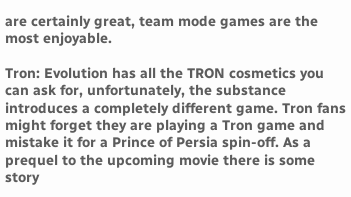are certainly great, team mode games are the most enjoyable.

Tron: Evolution has all the TRON cosmetics you can ask for, unfortunately, the substance introduces a completely different game. Tron fans might forget they are playing a Tron game and mistake it for a Prince of Persia spin-off. As a prequel to the upcoming movie there is some story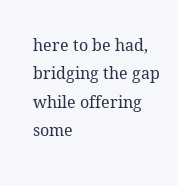here to be had, bridging the gap while offering some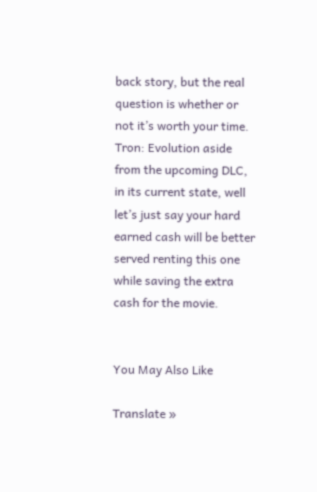back story, but the real question is whether or not it’s worth your time. Tron: Evolution aside from the upcoming DLC, in its current state, well let’s just say your hard earned cash will be better served renting this one while saving the extra cash for the movie.


You May Also Like

Translate »